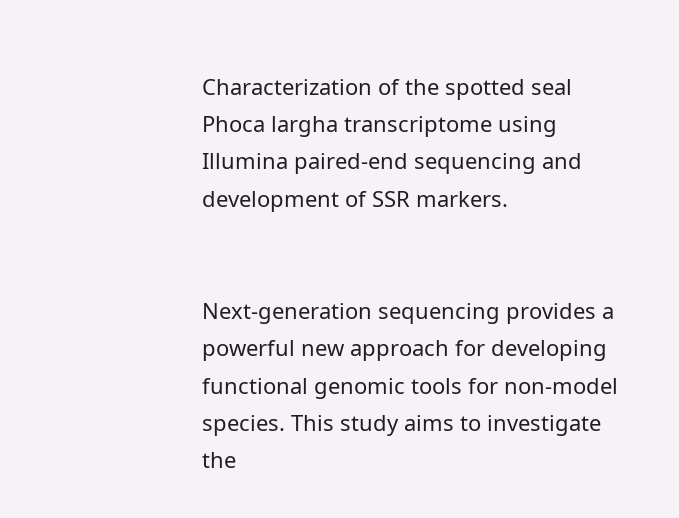Characterization of the spotted seal Phoca largha transcriptome using Illumina paired-end sequencing and development of SSR markers.


Next-generation sequencing provides a powerful new approach for developing functional genomic tools for non-model species. This study aims to investigate the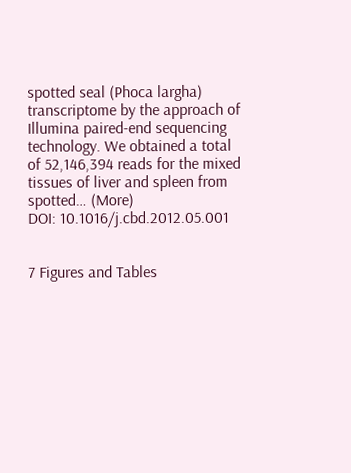spotted seal (Phoca largha) transcriptome by the approach of Illumina paired-end sequencing technology. We obtained a total of 52,146,394 reads for the mixed tissues of liver and spleen from spotted… (More)
DOI: 10.1016/j.cbd.2012.05.001


7 Figures and Tables